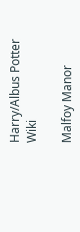Harry/Albus Potter Wiki

Malfoy Manor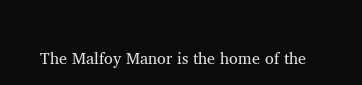The Malfoy Manor is the home of the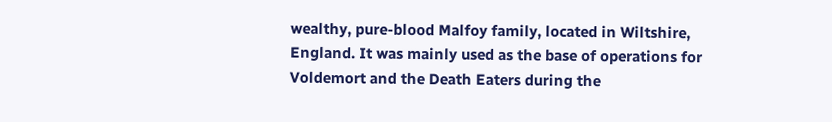wealthy, pure-blood Malfoy family, located in Wiltshire, England. It was mainly used as the base of operations for Voldemort and the Death Eaters during the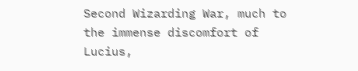Second Wizarding War, much to the immense discomfort of Lucius,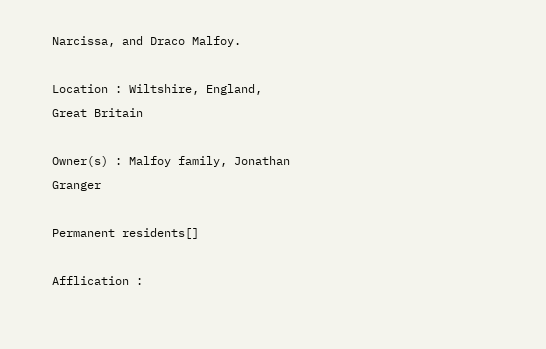Narcissa, and Draco Malfoy.

Location : Wiltshire, England, Great Britain

Owner(s) : Malfoy family, Jonathan Granger

Permanent residents[]

Afflication :